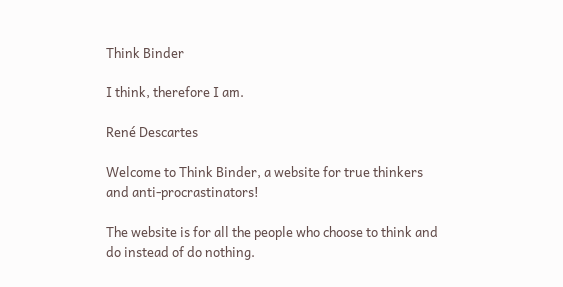Think Binder

I think, therefore I am.

René Descartes

Welcome to Think Binder, a website for true thinkers and anti-procrastinators!

The website is for all the people who choose to think and do instead of do nothing.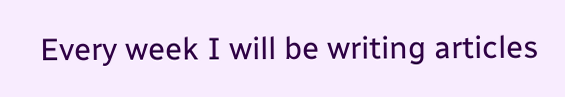Every week I will be writing articles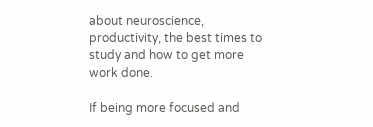about neuroscience, productivity, the best times to study and how to get more work done.

If being more focused and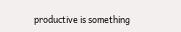productive is something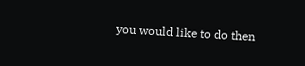you would like to do then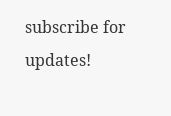subscribe for updates!